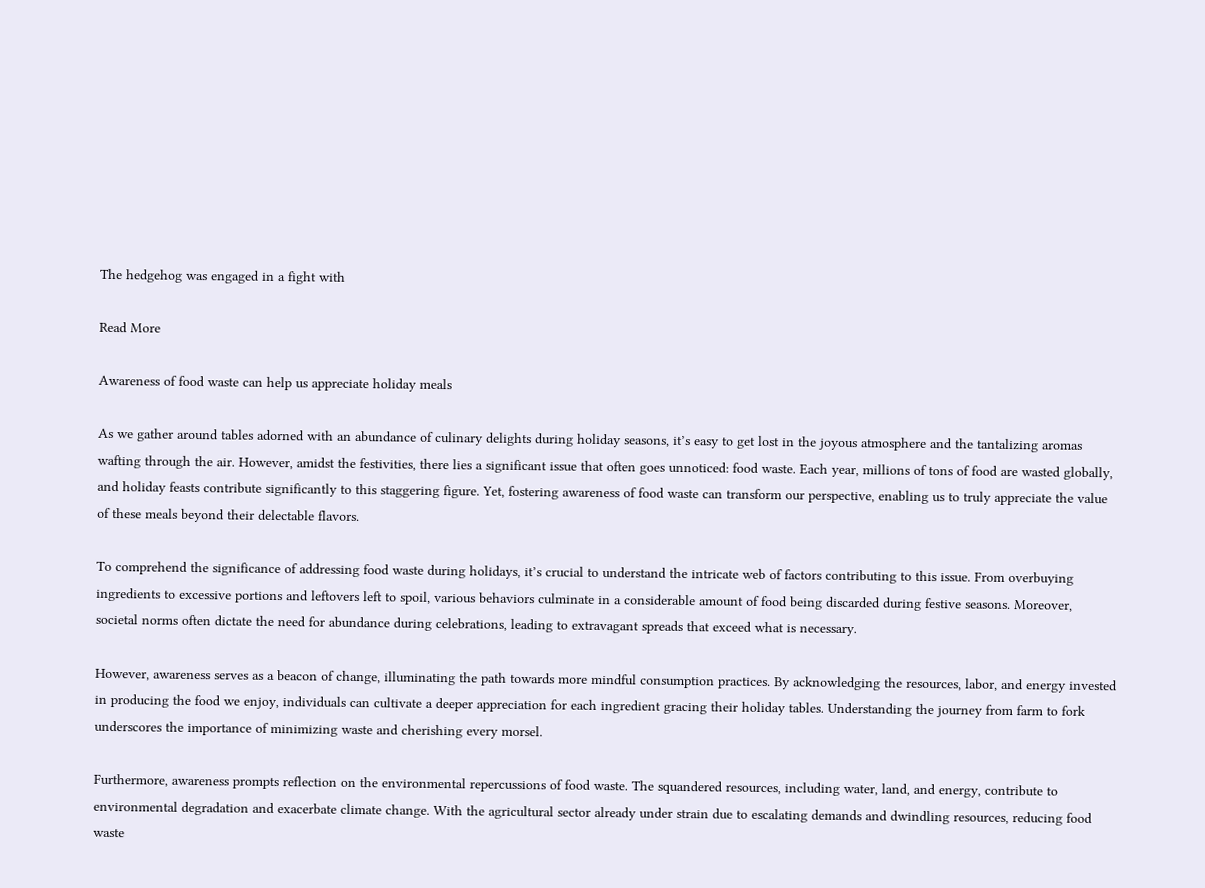The hedgehog was engaged in a fight with

Read More

Awareness of food waste can help us appreciate holiday meals

As we gather around tables adorned with an abundance of culinary delights during holiday seasons, it’s easy to get lost in the joyous atmosphere and the tantalizing aromas wafting through the air. However, amidst the festivities, there lies a significant issue that often goes unnoticed: food waste. Each year, millions of tons of food are wasted globally, and holiday feasts contribute significantly to this staggering figure. Yet, fostering awareness of food waste can transform our perspective, enabling us to truly appreciate the value of these meals beyond their delectable flavors.

To comprehend the significance of addressing food waste during holidays, it’s crucial to understand the intricate web of factors contributing to this issue. From overbuying ingredients to excessive portions and leftovers left to spoil, various behaviors culminate in a considerable amount of food being discarded during festive seasons. Moreover, societal norms often dictate the need for abundance during celebrations, leading to extravagant spreads that exceed what is necessary.

However, awareness serves as a beacon of change, illuminating the path towards more mindful consumption practices. By acknowledging the resources, labor, and energy invested in producing the food we enjoy, individuals can cultivate a deeper appreciation for each ingredient gracing their holiday tables. Understanding the journey from farm to fork underscores the importance of minimizing waste and cherishing every morsel.

Furthermore, awareness prompts reflection on the environmental repercussions of food waste. The squandered resources, including water, land, and energy, contribute to environmental degradation and exacerbate climate change. With the agricultural sector already under strain due to escalating demands and dwindling resources, reducing food waste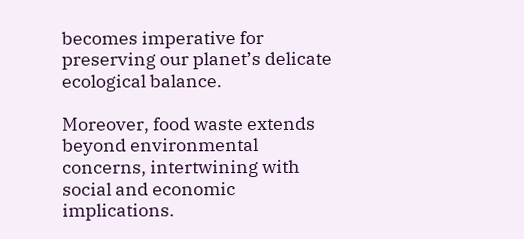becomes imperative for preserving our planet’s delicate ecological balance.

Moreover, food waste extends beyond environmental concerns, intertwining with social and economic implications.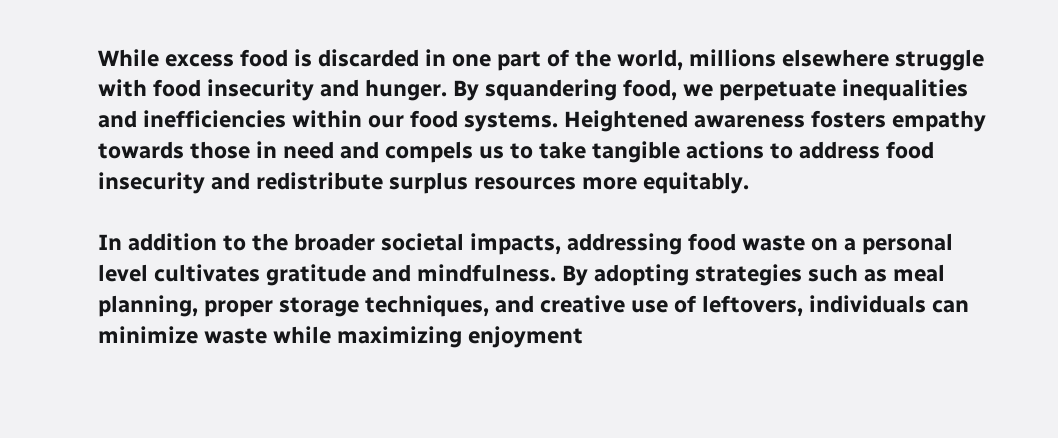While excess food is discarded in one part of the world, millions elsewhere struggle with food insecurity and hunger. By squandering food, we perpetuate inequalities and inefficiencies within our food systems. Heightened awareness fosters empathy towards those in need and compels us to take tangible actions to address food insecurity and redistribute surplus resources more equitably.

In addition to the broader societal impacts, addressing food waste on a personal level cultivates gratitude and mindfulness. By adopting strategies such as meal planning, proper storage techniques, and creative use of leftovers, individuals can minimize waste while maximizing enjoyment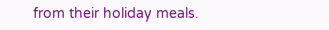from their holiday meals.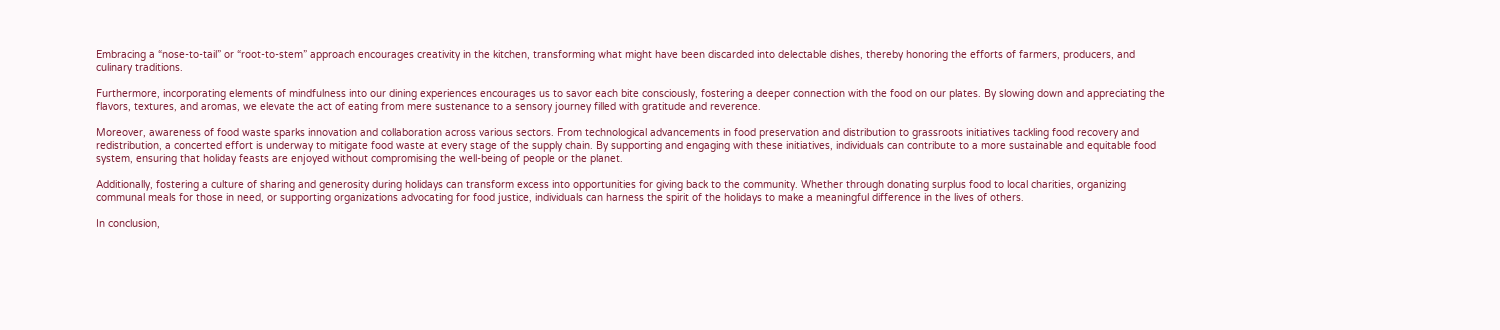Embracing a “nose-to-tail” or “root-to-stem” approach encourages creativity in the kitchen, transforming what might have been discarded into delectable dishes, thereby honoring the efforts of farmers, producers, and culinary traditions.

Furthermore, incorporating elements of mindfulness into our dining experiences encourages us to savor each bite consciously, fostering a deeper connection with the food on our plates. By slowing down and appreciating the flavors, textures, and aromas, we elevate the act of eating from mere sustenance to a sensory journey filled with gratitude and reverence.

Moreover, awareness of food waste sparks innovation and collaboration across various sectors. From technological advancements in food preservation and distribution to grassroots initiatives tackling food recovery and redistribution, a concerted effort is underway to mitigate food waste at every stage of the supply chain. By supporting and engaging with these initiatives, individuals can contribute to a more sustainable and equitable food system, ensuring that holiday feasts are enjoyed without compromising the well-being of people or the planet.

Additionally, fostering a culture of sharing and generosity during holidays can transform excess into opportunities for giving back to the community. Whether through donating surplus food to local charities, organizing communal meals for those in need, or supporting organizations advocating for food justice, individuals can harness the spirit of the holidays to make a meaningful difference in the lives of others.

In conclusion,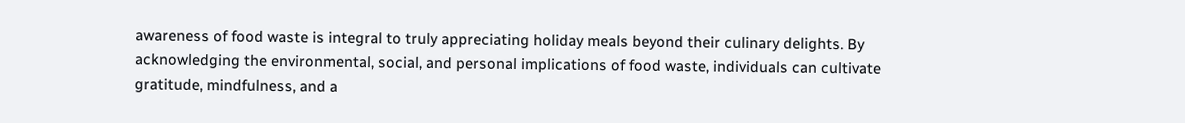awareness of food waste is integral to truly appreciating holiday meals beyond their culinary delights. By acknowledging the environmental, social, and personal implications of food waste, individuals can cultivate gratitude, mindfulness, and a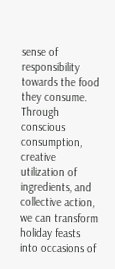sense of responsibility towards the food they consume. Through conscious consumption, creative utilization of ingredients, and collective action, we can transform holiday feasts into occasions of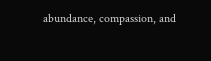abundance, compassion, and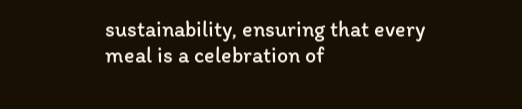sustainability, ensuring that every meal is a celebration of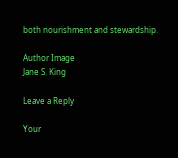both nourishment and stewardship.

Author Image
Jane S. King

Leave a Reply

Your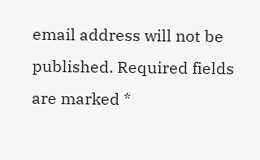email address will not be published. Required fields are marked *